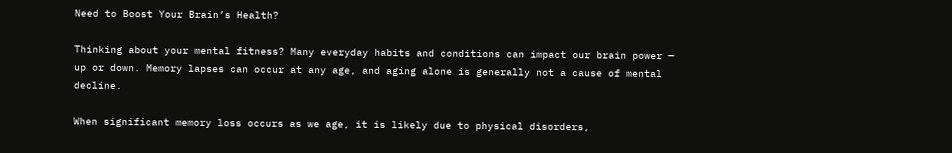Need to Boost Your Brain’s Health?

Thinking about your mental fitness? Many everyday habits and conditions can impact our brain power — up or down. Memory lapses can occur at any age, and aging alone is generally not a cause of mental decline.

When significant memory loss occurs as we age, it is likely due to physical disorders,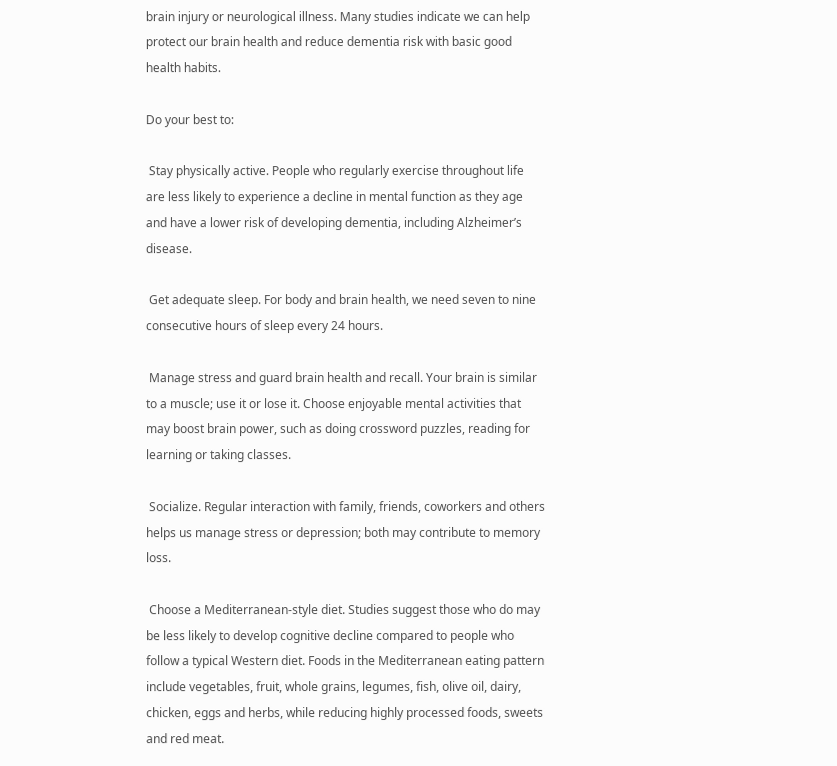brain injury or neurological illness. Many studies indicate we can help protect our brain health and reduce dementia risk with basic good health habits.

Do your best to:

 Stay physically active. People who regularly exercise throughout life are less likely to experience a decline in mental function as they age and have a lower risk of developing dementia, including Alzheimer’s disease.

 Get adequate sleep. For body and brain health, we need seven to nine consecutive hours of sleep every 24 hours.

 Manage stress and guard brain health and recall. Your brain is similar to a muscle; use it or lose it. Choose enjoyable mental activities that may boost brain power, such as doing crossword puzzles, reading for learning or taking classes.

 Socialize. Regular interaction with family, friends, coworkers and others helps us manage stress or depression; both may contribute to memory loss.

 Choose a Mediterranean-style diet. Studies suggest those who do may be less likely to develop cognitive decline compared to people who follow a typical Western diet. Foods in the Mediterranean eating pattern include vegetables, fruit, whole grains, legumes, fish, olive oil, dairy, chicken, eggs and herbs, while reducing highly processed foods, sweets and red meat.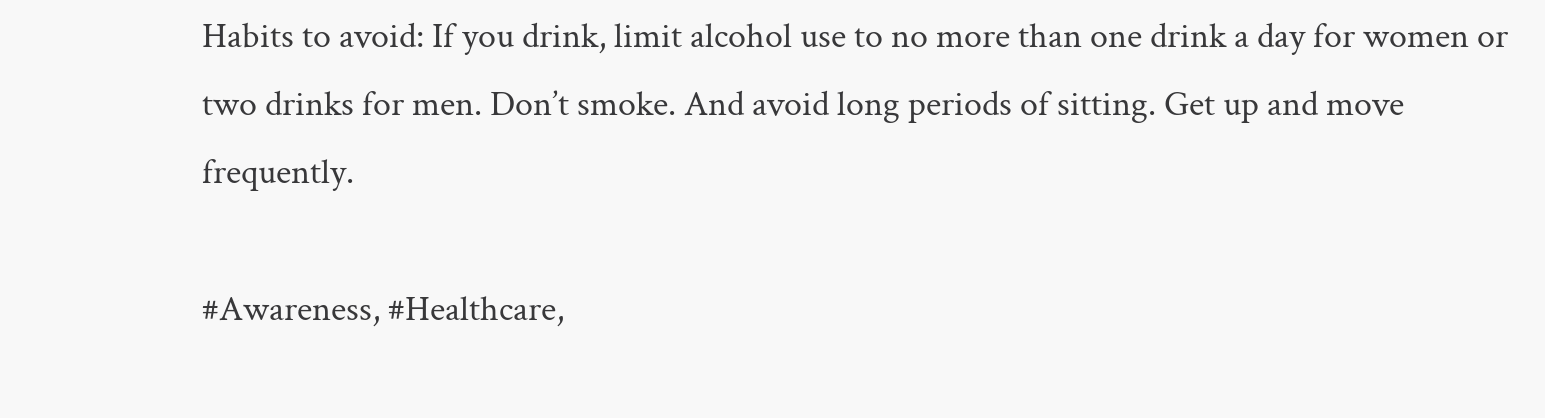Habits to avoid: If you drink, limit alcohol use to no more than one drink a day for women or two drinks for men. Don’t smoke. And avoid long periods of sitting. Get up and move frequently.

#Awareness, #Healthcare,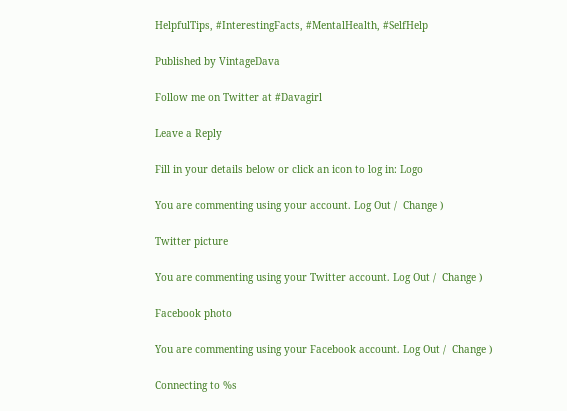HelpfulTips, #InterestingFacts, #MentalHealth, #SelfHelp

Published by VintageDava

Follow me on Twitter at #Davagirl

Leave a Reply

Fill in your details below or click an icon to log in: Logo

You are commenting using your account. Log Out /  Change )

Twitter picture

You are commenting using your Twitter account. Log Out /  Change )

Facebook photo

You are commenting using your Facebook account. Log Out /  Change )

Connecting to %s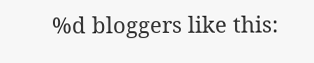%d bloggers like this: